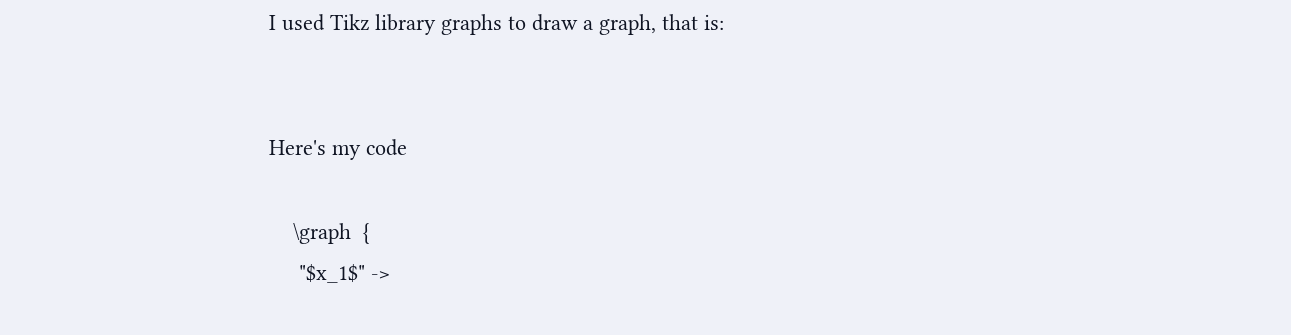I used Tikz library graphs to draw a graph, that is:


Here's my code

    \graph  {
     "$x_1$" ->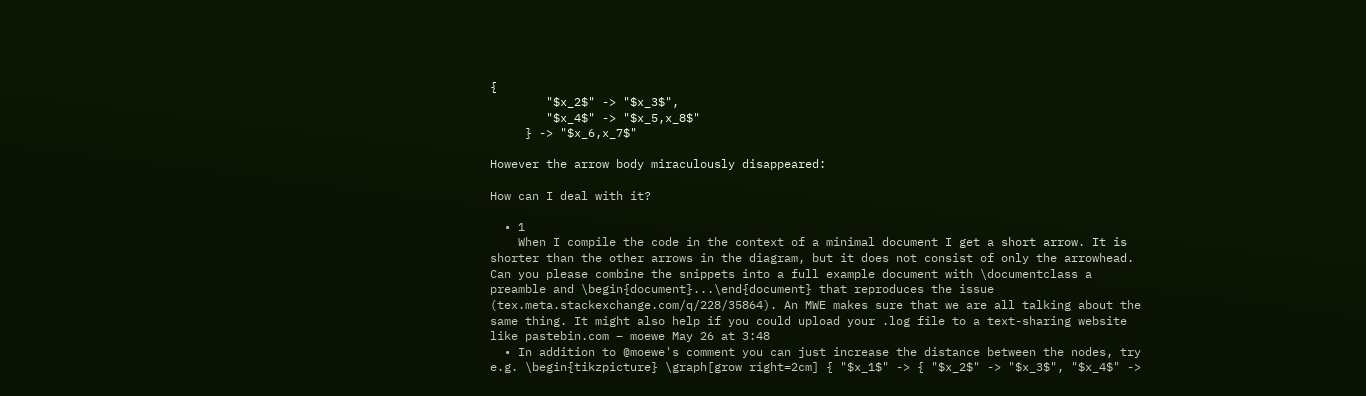{
        "$x_2$" -> "$x_3$",
        "$x_4$" -> "$x_5,x_8$"
     } -> "$x_6,x_7$"

However the arrow body miraculously disappeared:

How can I deal with it?

  • 1
    When I compile the code in the context of a minimal document I get a short arrow. It is shorter than the other arrows in the diagram, but it does not consist of only the arrowhead. Can you please combine the snippets into a full example document with \documentclass a preamble and \begin{document}...\end{document} that reproduces the issue (tex.meta.stackexchange.com/q/228/35864). An MWE makes sure that we are all talking about the same thing. It might also help if you could upload your .log file to a text-sharing website like pastebin.com – moewe May 26 at 3:48
  • In addition to @moewe's comment you can just increase the distance between the nodes, try e.g. \begin{tikzpicture} \graph[grow right=2cm] { "$x_1$" -> { "$x_2$" -> "$x_3$", "$x_4$" ->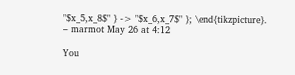"$x_5,x_8$" } -> "$x_6,x_7$" }; \end{tikzpicture}. – marmot May 26 at 4:12

You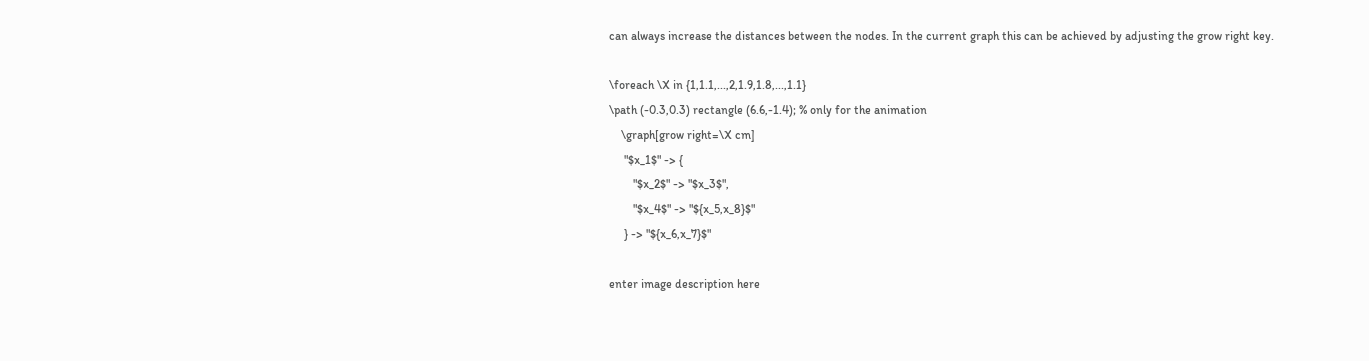can always increase the distances between the nodes. In the current graph this can be achieved by adjusting the grow right key.

\foreach \X in {1,1.1,...,2,1.9,1.8,...,1.1}
\path (-0.3,0.3) rectangle (6.6,-1.4); % only for the animation
    \graph[grow right=\X cm]
     "$x_1$" -> {
        "$x_2$" -> "$x_3$",
        "$x_4$" -> "${x_5,x_8}$"
     } -> "${x_6,x_7}$"

enter image description here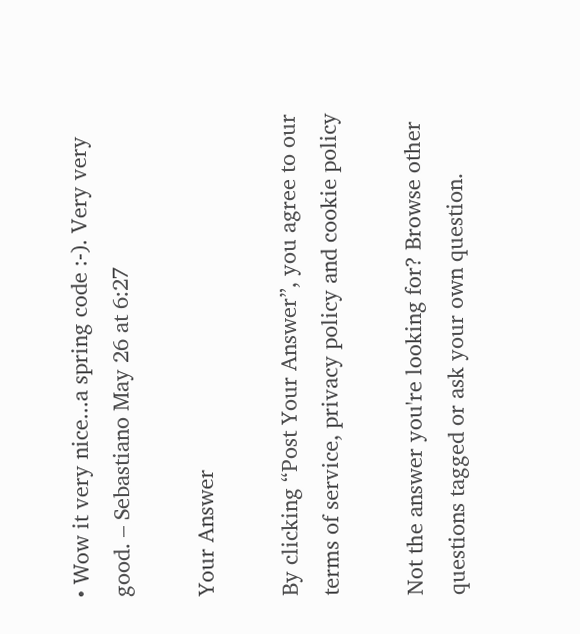• Wow it very nice...a spring code :-). Very very good. – Sebastiano May 26 at 6:27

Your Answer

By clicking “Post Your Answer”, you agree to our terms of service, privacy policy and cookie policy

Not the answer you're looking for? Browse other questions tagged or ask your own question.